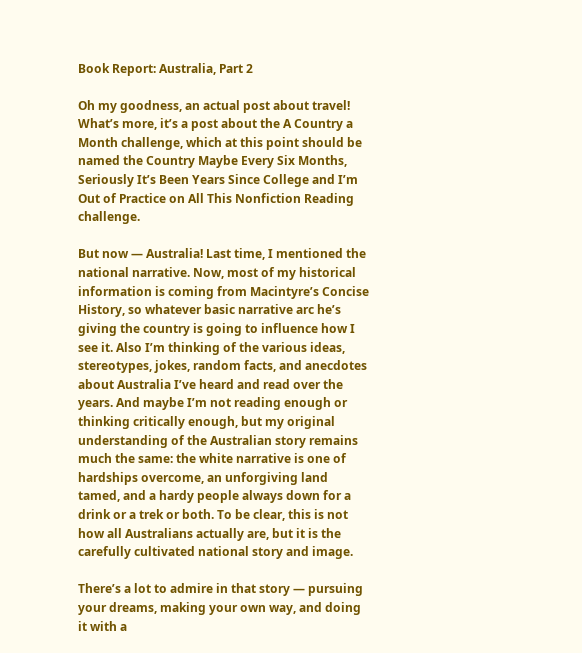Book Report: Australia, Part 2

Oh my goodness, an actual post about travel! What’s more, it’s a post about the A Country a Month challenge, which at this point should be named the Country Maybe Every Six Months, Seriously It’s Been Years Since College and I’m Out of Practice on All This Nonfiction Reading challenge.

But now — Australia! Last time, I mentioned the national narrative. Now, most of my historical information is coming from Macintyre’s Concise History, so whatever basic narrative arc he’s giving the country is going to influence how I see it. Also I’m thinking of the various ideas, stereotypes, jokes, random facts, and anecdotes about Australia I’ve heard and read over the years. And maybe I’m not reading enough or thinking critically enough, but my original understanding of the Australian story remains much the same: the white narrative is one of hardships overcome, an unforgiving land tamed, and a hardy people always down for a drink or a trek or both. To be clear, this is not how all Australians actually are, but it is the carefully cultivated national story and image.

There’s a lot to admire in that story — pursuing your dreams, making your own way, and doing it with a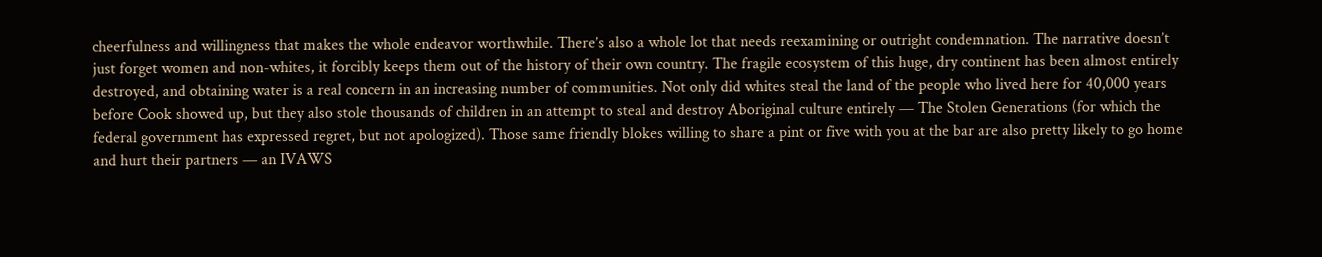cheerfulness and willingness that makes the whole endeavor worthwhile. There’s also a whole lot that needs reexamining or outright condemnation. The narrative doesn’t just forget women and non-whites, it forcibly keeps them out of the history of their own country. The fragile ecosystem of this huge, dry continent has been almost entirely destroyed, and obtaining water is a real concern in an increasing number of communities. Not only did whites steal the land of the people who lived here for 40,000 years before Cook showed up, but they also stole thousands of children in an attempt to steal and destroy Aboriginal culture entirely — The Stolen Generations (for which the federal government has expressed regret, but not apologized). Those same friendly blokes willing to share a pint or five with you at the bar are also pretty likely to go home and hurt their partners — an IVAWS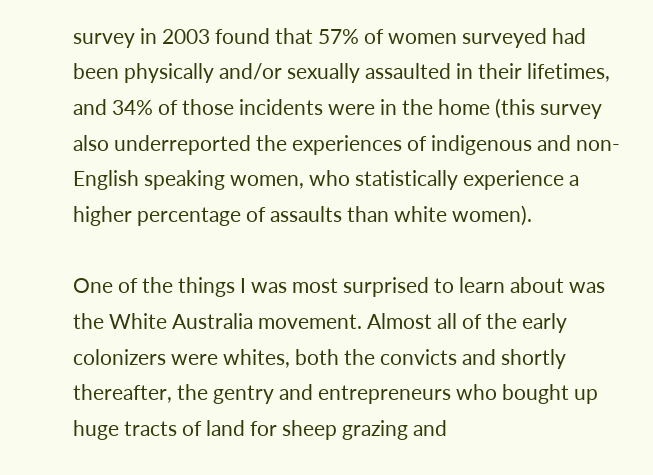survey in 2003 found that 57% of women surveyed had been physically and/or sexually assaulted in their lifetimes, and 34% of those incidents were in the home (this survey also underreported the experiences of indigenous and non-English speaking women, who statistically experience a higher percentage of assaults than white women).

One of the things I was most surprised to learn about was the White Australia movement. Almost all of the early colonizers were whites, both the convicts and shortly thereafter, the gentry and entrepreneurs who bought up huge tracts of land for sheep grazing and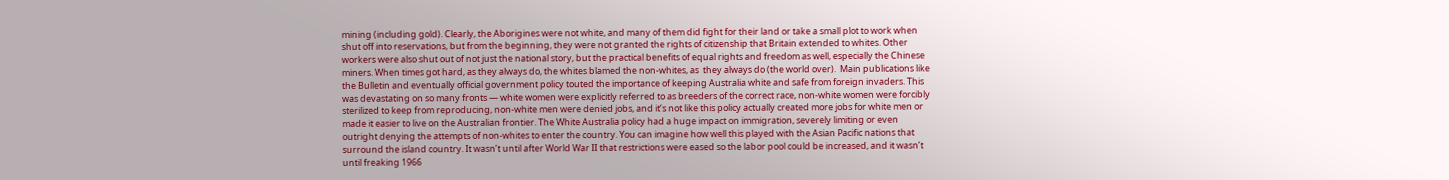mining (including gold). Clearly, the Aborigines were not white, and many of them did fight for their land or take a small plot to work when shut off into reservations, but from the beginning, they were not granted the rights of citizenship that Britain extended to whites. Other workers were also shut out of not just the national story, but the practical benefits of equal rights and freedom as well, especially the Chinese miners. When times got hard, as they always do, the whites blamed the non-whites, as  they always do (the world over).  Main publications like the Bulletin and eventually official government policy touted the importance of keeping Australia white and safe from foreign invaders. This was devastating on so many fronts — white women were explicitly referred to as breeders of the correct race, non-white women were forcibly sterilized to keep from reproducing, non-white men were denied jobs, and it’s not like this policy actually created more jobs for white men or made it easier to live on the Australian frontier. The White Australia policy had a huge impact on immigration, severely limiting or even outright denying the attempts of non-whites to enter the country. You can imagine how well this played with the Asian Pacific nations that surround the island country. It wasn’t until after World War II that restrictions were eased so the labor pool could be increased, and it wasn’t until freaking 1966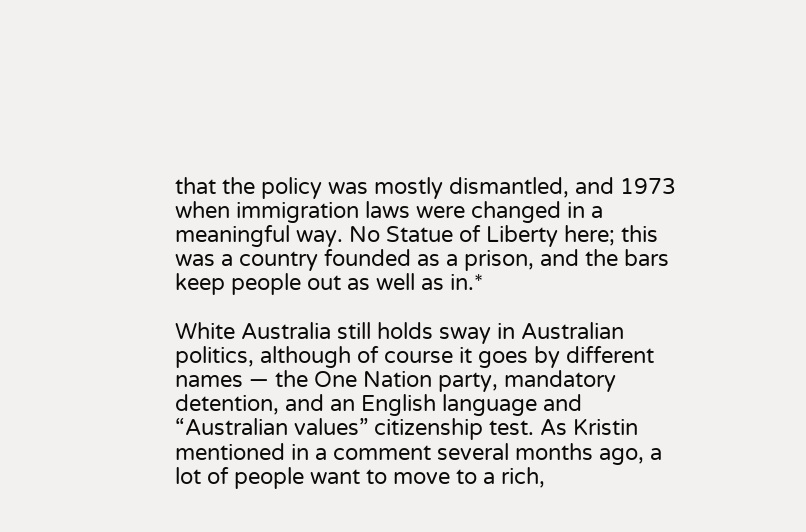that the policy was mostly dismantled, and 1973 when immigration laws were changed in a meaningful way. No Statue of Liberty here; this was a country founded as a prison, and the bars keep people out as well as in.*

White Australia still holds sway in Australian politics, although of course it goes by different names — the One Nation party, mandatory detention, and an English language and “Australian values” citizenship test. As Kristin mentioned in a comment several months ago, a lot of people want to move to a rich,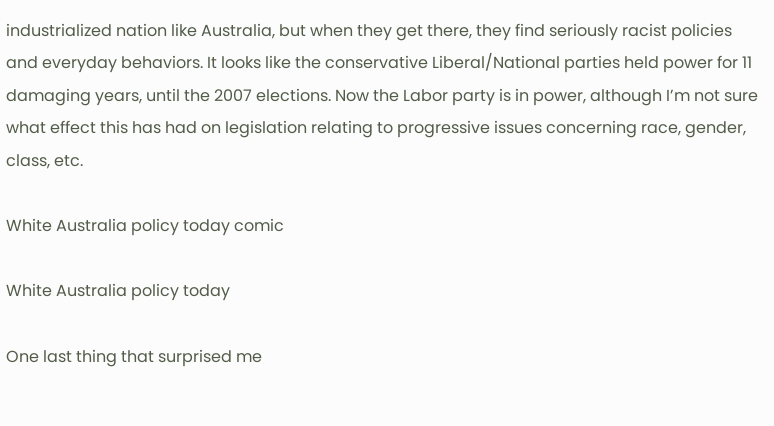industrialized nation like Australia, but when they get there, they find seriously racist policies and everyday behaviors. It looks like the conservative Liberal/National parties held power for 11 damaging years, until the 2007 elections. Now the Labor party is in power, although I’m not sure what effect this has had on legislation relating to progressive issues concerning race, gender, class, etc.

White Australia policy today comic

White Australia policy today

One last thing that surprised me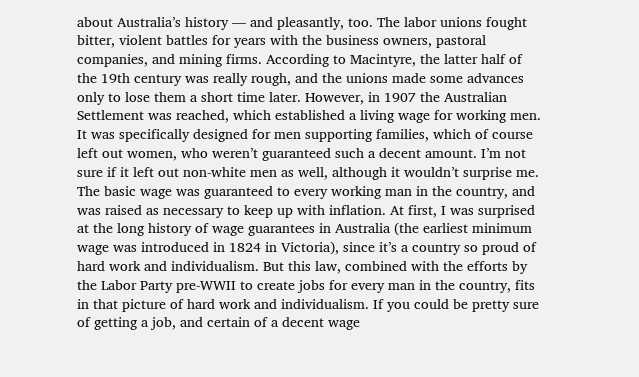about Australia’s history — and pleasantly, too. The labor unions fought bitter, violent battles for years with the business owners, pastoral companies, and mining firms. According to Macintyre, the latter half of the 19th century was really rough, and the unions made some advances only to lose them a short time later. However, in 1907 the Australian Settlement was reached, which established a living wage for working men. It was specifically designed for men supporting families, which of course left out women, who weren’t guaranteed such a decent amount. I’m not sure if it left out non-white men as well, although it wouldn’t surprise me. The basic wage was guaranteed to every working man in the country, and was raised as necessary to keep up with inflation. At first, I was surprised at the long history of wage guarantees in Australia (the earliest minimum wage was introduced in 1824 in Victoria), since it’s a country so proud of hard work and individualism. But this law, combined with the efforts by the Labor Party pre-WWII to create jobs for every man in the country, fits in that picture of hard work and individualism. If you could be pretty sure of getting a job, and certain of a decent wage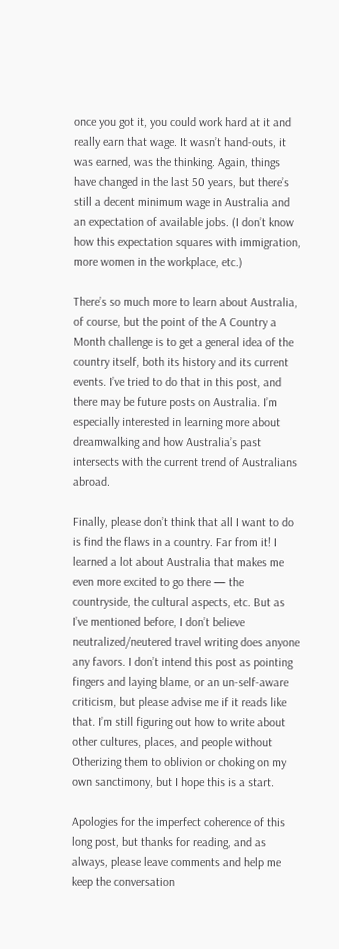once you got it, you could work hard at it and really earn that wage. It wasn’t hand-outs, it was earned, was the thinking. Again, things have changed in the last 50 years, but there’s still a decent minimum wage in Australia and an expectation of available jobs. (I don’t know how this expectation squares with immigration, more women in the workplace, etc.)

There’s so much more to learn about Australia, of course, but the point of the A Country a Month challenge is to get a general idea of the country itself, both its history and its current events. I’ve tried to do that in this post, and there may be future posts on Australia. I’m especially interested in learning more about dreamwalking and how Australia’s past intersects with the current trend of Australians abroad.

Finally, please don’t think that all I want to do is find the flaws in a country. Far from it! I learned a lot about Australia that makes me even more excited to go there — the countryside, the cultural aspects, etc. But as I’ve mentioned before, I don’t believe neutralized/neutered travel writing does anyone any favors. I don’t intend this post as pointing fingers and laying blame, or an un-self-aware criticism, but please advise me if it reads like that. I’m still figuring out how to write about other cultures, places, and people without Otherizing them to oblivion or choking on my own sanctimony, but I hope this is a start.

Apologies for the imperfect coherence of this long post, but thanks for reading, and as always, please leave comments and help me keep the conversation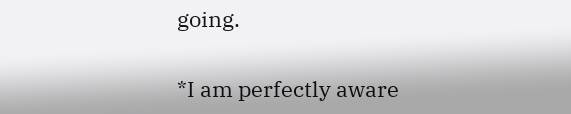going.

*I am perfectly aware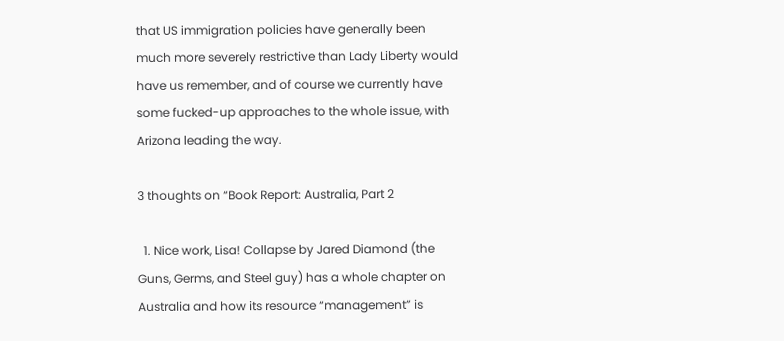that US immigration policies have generally been much more severely restrictive than Lady Liberty would have us remember, and of course we currently have some fucked-up approaches to the whole issue, with Arizona leading the way.

3 thoughts on “Book Report: Australia, Part 2

  1. Nice work, Lisa! Collapse by Jared Diamond (the Guns, Germs, and Steel guy) has a whole chapter on Australia and how its resource “management” is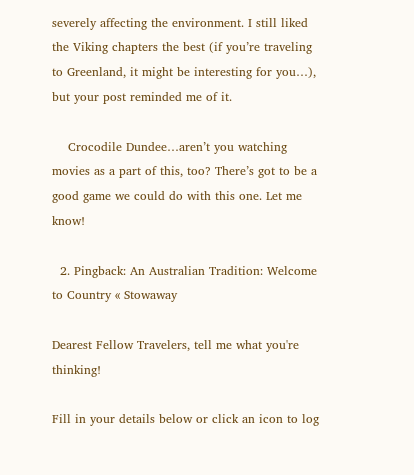severely affecting the environment. I still liked the Viking chapters the best (if you’re traveling to Greenland, it might be interesting for you…), but your post reminded me of it.

    Crocodile Dundee…aren’t you watching movies as a part of this, too? There’s got to be a good game we could do with this one. Let me know!

  2. Pingback: An Australian Tradition: Welcome to Country « Stowaway

Dearest Fellow Travelers, tell me what you're thinking!

Fill in your details below or click an icon to log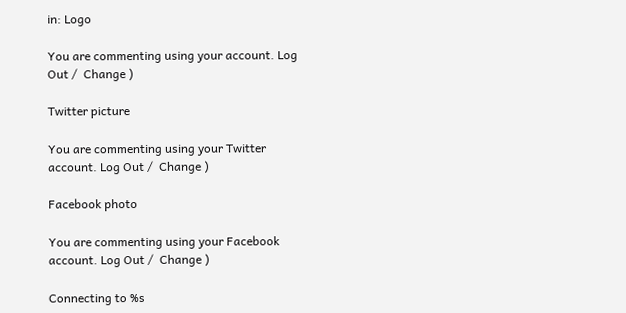in: Logo

You are commenting using your account. Log Out /  Change )

Twitter picture

You are commenting using your Twitter account. Log Out /  Change )

Facebook photo

You are commenting using your Facebook account. Log Out /  Change )

Connecting to %s